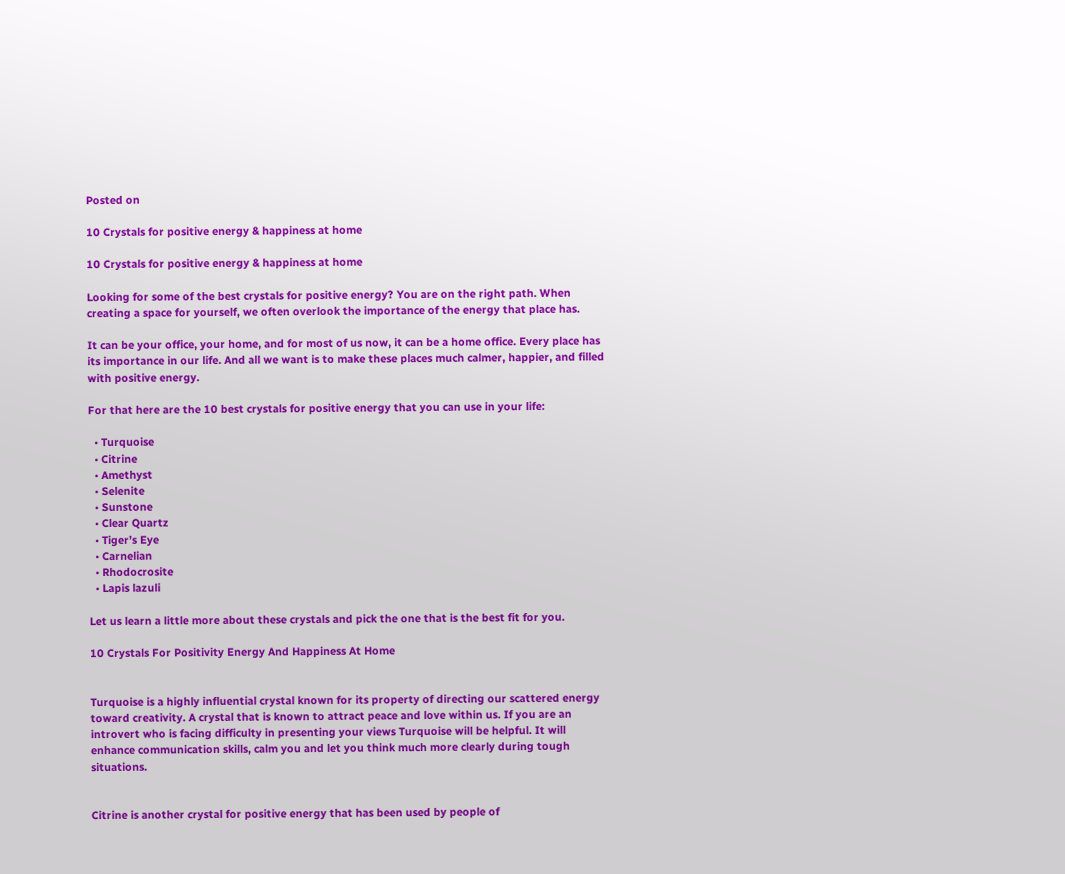Posted on

10 Crystals for positive energy & happiness at home

10 Crystals for positive energy & happiness at home

Looking for some of the best crystals for positive energy? You are on the right path. When creating a space for yourself, we often overlook the importance of the energy that place has.

It can be your office, your home, and for most of us now, it can be a home office. Every place has its importance in our life. And all we want is to make these places much calmer, happier, and filled with positive energy.

For that here are the 10 best crystals for positive energy that you can use in your life:

  • Turquoise
  • Citrine
  • Amethyst
  • Selenite
  • Sunstone
  • Clear Quartz
  • Tiger’s Eye
  • Carnelian
  • Rhodocrosite
  • Lapis lazuli

Let us learn a little more about these crystals and pick the one that is the best fit for you.

10 Crystals For Positivity Energy And Happiness At Home


Turquoise is a highly influential crystal known for its property of directing our scattered energy toward creativity. A crystal that is known to attract peace and love within us. If you are an introvert who is facing difficulty in presenting your views Turquoise will be helpful. It will enhance communication skills, calm you and let you think much more clearly during tough situations.


Citrine is another crystal for positive energy that has been used by people of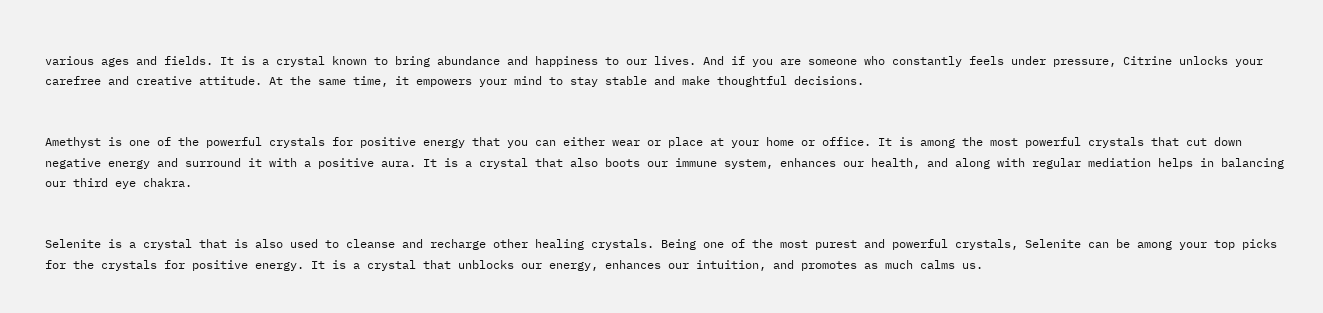various ages and fields. It is a crystal known to bring abundance and happiness to our lives. And if you are someone who constantly feels under pressure, Citrine unlocks your carefree and creative attitude. At the same time, it empowers your mind to stay stable and make thoughtful decisions.


Amethyst is one of the powerful crystals for positive energy that you can either wear or place at your home or office. It is among the most powerful crystals that cut down negative energy and surround it with a positive aura. It is a crystal that also boots our immune system, enhances our health, and along with regular mediation helps in balancing our third eye chakra.


Selenite is a crystal that is also used to cleanse and recharge other healing crystals. Being one of the most purest and powerful crystals, Selenite can be among your top picks for the crystals for positive energy. It is a crystal that unblocks our energy, enhances our intuition, and promotes as much calms us.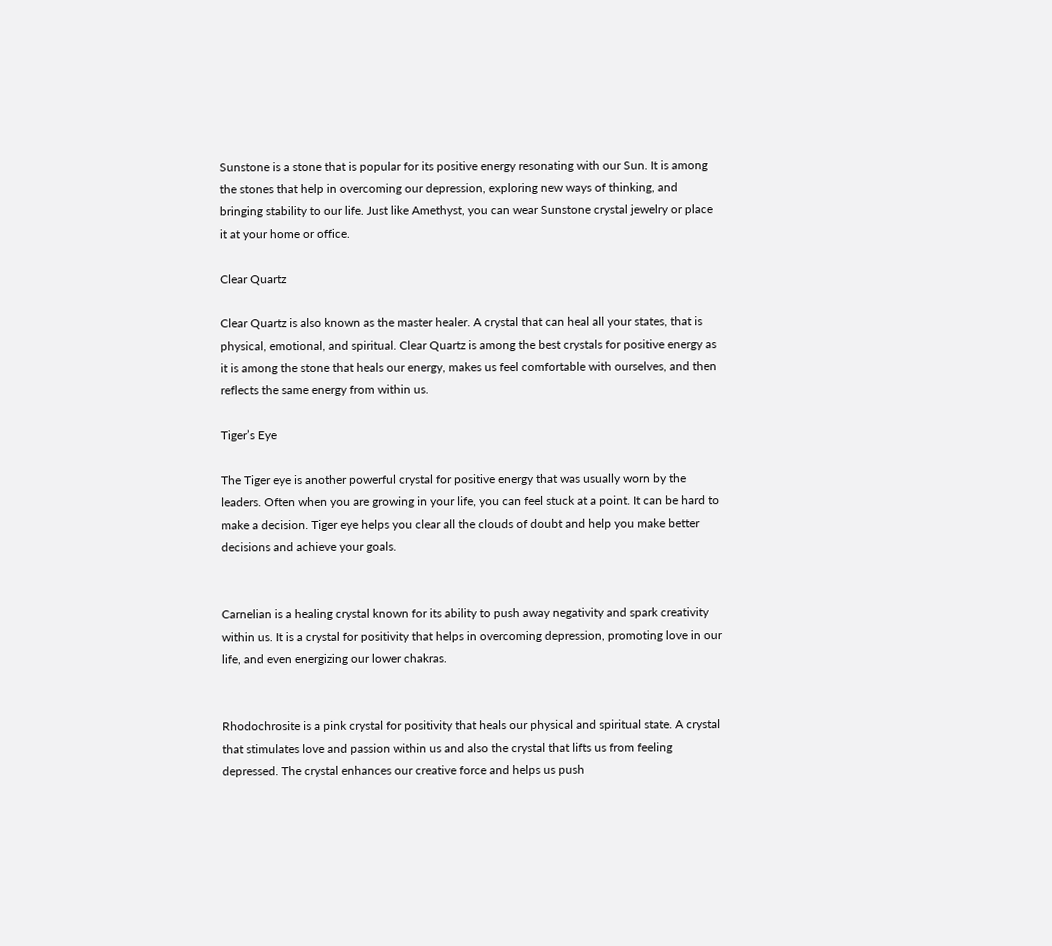Sunstone is a stone that is popular for its positive energy resonating with our Sun. It is among the stones that help in overcoming our depression, exploring new ways of thinking, and bringing stability to our life. Just like Amethyst, you can wear Sunstone crystal jewelry or place it at your home or office.

Clear Quartz

Clear Quartz is also known as the master healer. A crystal that can heal all your states, that is physical, emotional, and spiritual. Clear Quartz is among the best crystals for positive energy as it is among the stone that heals our energy, makes us feel comfortable with ourselves, and then reflects the same energy from within us.

Tiger’s Eye

The Tiger eye is another powerful crystal for positive energy that was usually worn by the leaders. Often when you are growing in your life, you can feel stuck at a point. It can be hard to make a decision. Tiger eye helps you clear all the clouds of doubt and help you make better decisions and achieve your goals.


Carnelian is a healing crystal known for its ability to push away negativity and spark creativity within us. It is a crystal for positivity that helps in overcoming depression, promoting love in our life, and even energizing our lower chakras.


Rhodochrosite is a pink crystal for positivity that heals our physical and spiritual state. A crystal that stimulates love and passion within us and also the crystal that lifts us from feeling depressed. The crystal enhances our creative force and helps us push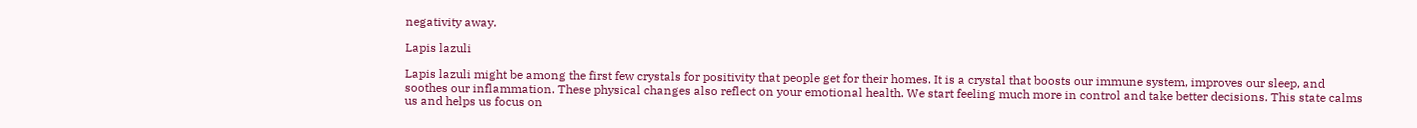negativity away.

Lapis lazuli

Lapis lazuli might be among the first few crystals for positivity that people get for their homes. It is a crystal that boosts our immune system, improves our sleep, and soothes our inflammation. These physical changes also reflect on your emotional health. We start feeling much more in control and take better decisions. This state calms us and helps us focus on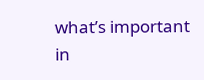what’s important in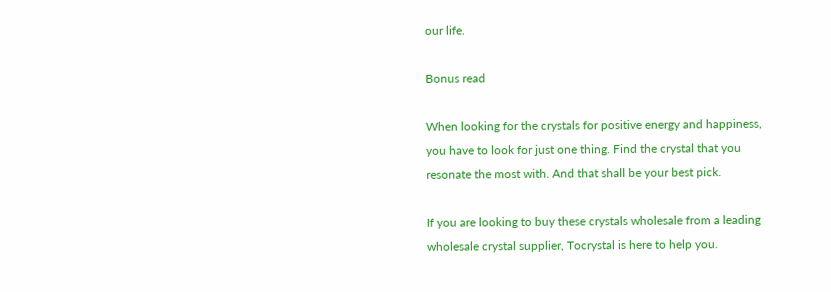our life.

Bonus read

When looking for the crystals for positive energy and happiness, you have to look for just one thing. Find the crystal that you resonate the most with. And that shall be your best pick.

If you are looking to buy these crystals wholesale from a leading wholesale crystal supplier, Tocrystal is here to help you.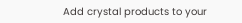Add crystal products to your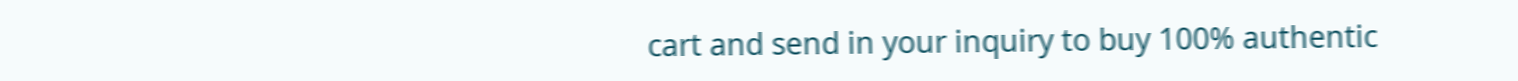cart and send in your inquiry to buy 100% authentic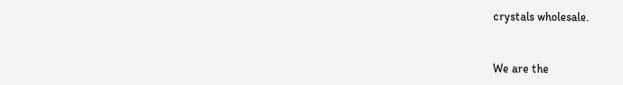crystals wholesale.


We are the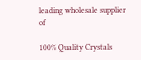leading wholesale supplier of

100% Quality Crystals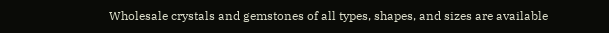Wholesale crystals and gemstones of all types, shapes, and sizes are available